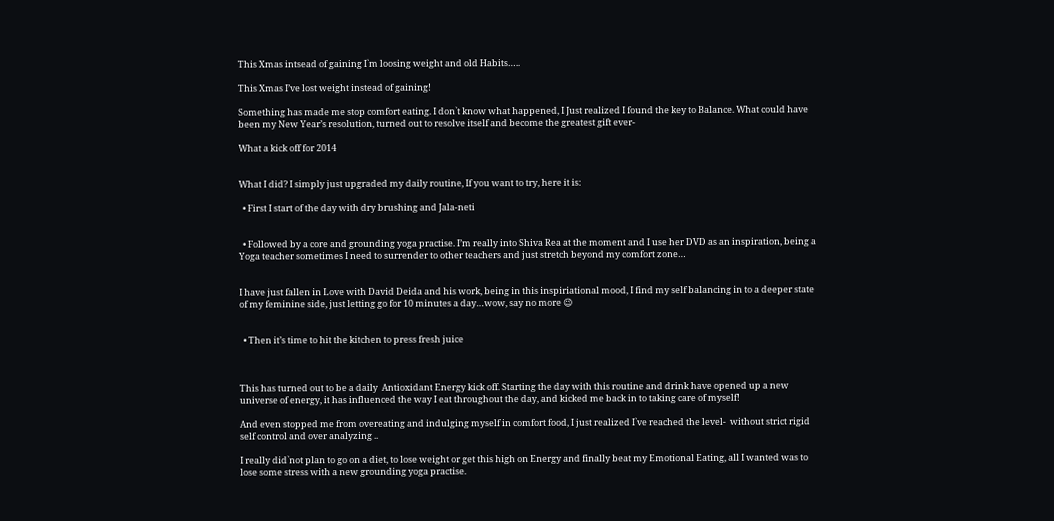This Xmas intsead of gaining I`m loosing weight and old Habits…..

This Xmas I’ve lost weight instead of gaining!

Something has made me stop comfort eating. I don`t know what happened, I Just realized I found the key to Balance. What could have been my New Year’s resolution, turned out to resolve itself and become the greatest gift ever-

What a kick off for 2014


What I did? I simply just upgraded my daily routine, If you want to try, here it is:

  • First I start of the day with dry brushing and Jala-neti


  • Followed by a core and grounding yoga practise. I’m really into Shiva Rea at the moment and I use her DVD as an inspiration, being a Yoga teacher sometimes I need to surrender to other teachers and just stretch beyond my comfort zone…


I have just fallen in Love with David Deida and his work, being in this inspiriational mood, I find my self balancing in to a deeper state of my feminine side, just letting go for 10 minutes a day…wow, say no more 😉


  • Then it’s time to hit the kitchen to press fresh juice



This has turned out to be a daily  Antioxidant Energy kick off. Starting the day with this routine and drink have opened up a new universe of energy, it has influenced the way I eat throughout the day, and kicked me back in to taking care of myself!

And even stopped me from overeating and indulging myself in comfort food, I just realized I`ve reached the level-  without strict rigid self control and over analyzing ..

I really did`not plan to go on a diet, to lose weight or get this high on Energy and finally beat my Emotional Eating, all I wanted was to lose some stress with a new grounding yoga practise.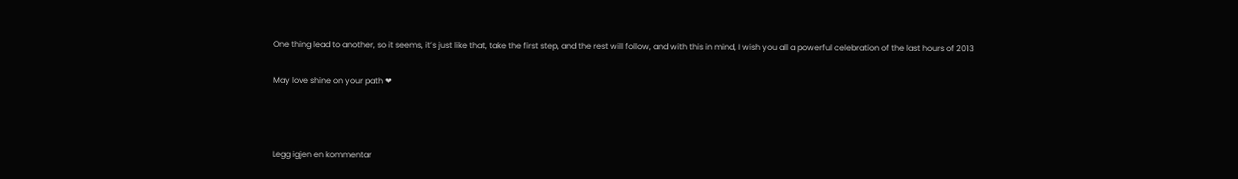One thing lead to another, so it seems, it’s just like that, take the first step, and the rest will follow, and with this in mind, I wish you all a powerful celebration of the last hours of 2013

May love shine on your path ❤



Legg igjen en kommentar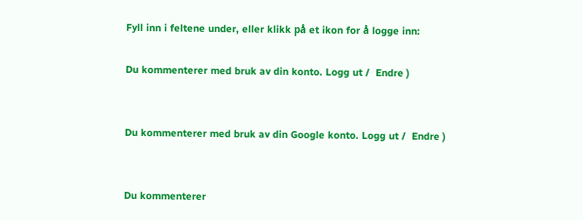Fyll inn i feltene under, eller klikk på et ikon for å logge inn:

Du kommenterer med bruk av din konto. Logg ut /  Endre )


Du kommenterer med bruk av din Google konto. Logg ut /  Endre )


Du kommenterer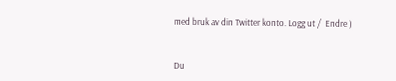med bruk av din Twitter konto. Logg ut /  Endre )


Du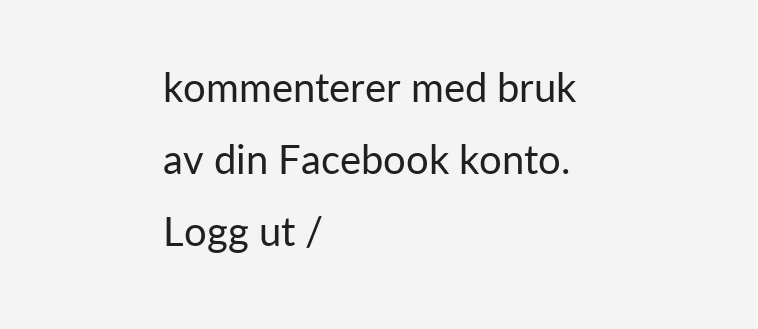kommenterer med bruk av din Facebook konto. Logg ut /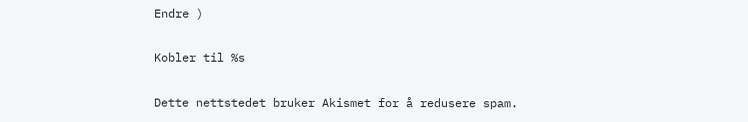Endre )

Kobler til %s

Dette nettstedet bruker Akismet for å redusere spam.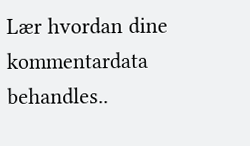Lær hvordan dine kommentardata behandles..